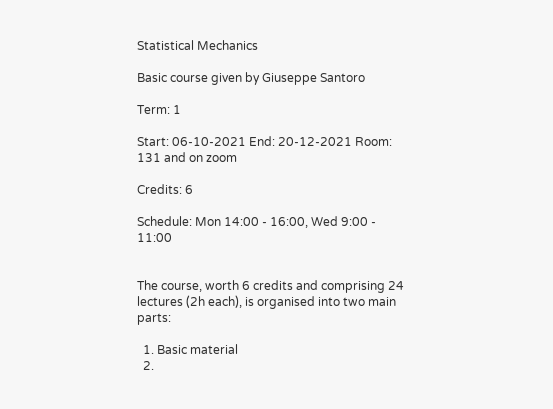Statistical Mechanics

Basic course given by Giuseppe Santoro

Term: 1

Start: 06-10-2021 End: 20-12-2021 Room: 131 and on zoom

Credits: 6

Schedule: Mon 14:00 - 16:00, Wed 9:00 - 11:00


The course, worth 6 credits and comprising 24 lectures (2h each), is organised into two main parts:

  1. Basic material
  2.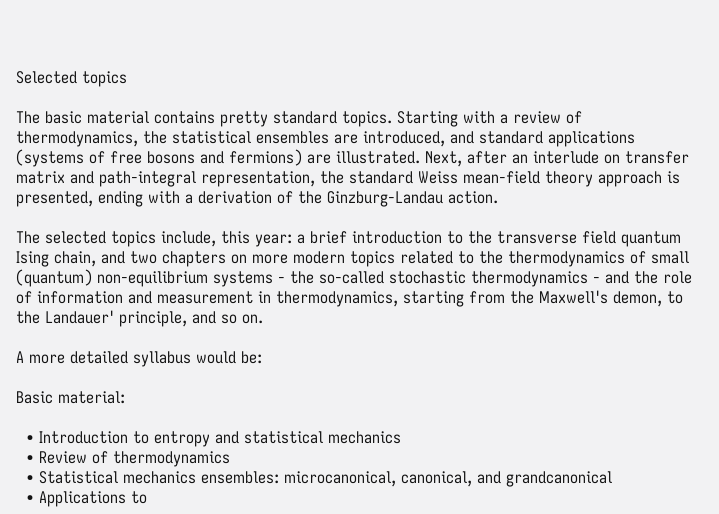Selected topics

The basic material contains pretty standard topics. Starting with a review of thermodynamics, the statistical ensembles are introduced, and standard applications (systems of free bosons and fermions) are illustrated. Next, after an interlude on transfer matrix and path-integral representation, the standard Weiss mean-field theory approach is presented, ending with a derivation of the Ginzburg-Landau action.

The selected topics include, this year: a brief introduction to the transverse field quantum Ising chain, and two chapters on more modern topics related to the thermodynamics of small (quantum) non-equilibrium systems - the so-called stochastic thermodynamics - and the role of information and measurement in thermodynamics, starting from the Maxwell's demon, to the Landauer' principle, and so on.

A more detailed syllabus would be:

Basic material:

  • Introduction to entropy and statistical mechanics
  • Review of thermodynamics
  • Statistical mechanics ensembles: microcanonical, canonical, and grandcanonical
  • Applications to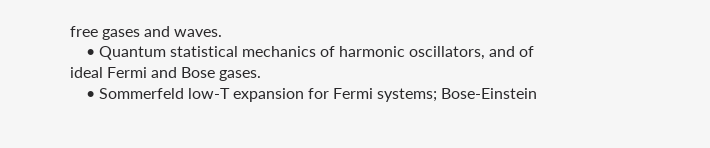free gases and waves.
    • Quantum statistical mechanics of harmonic oscillators, and of ideal Fermi and Bose gases.
    • Sommerfeld low-T expansion for Fermi systems; Bose-Einstein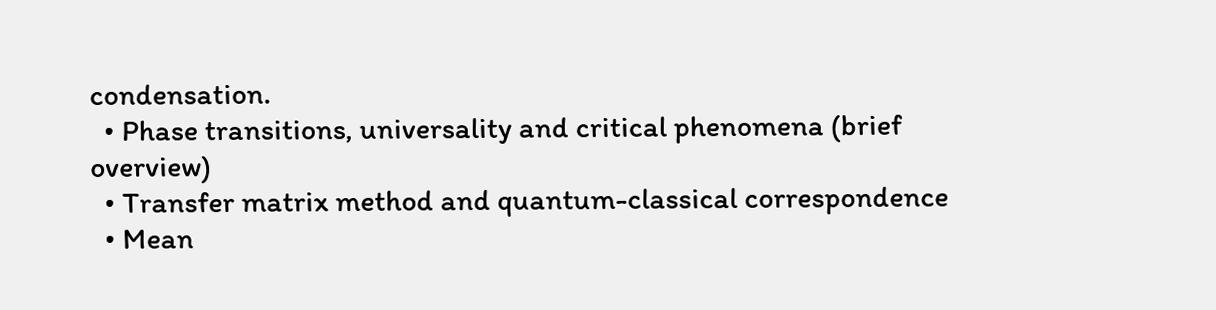condensation.
  • Phase transitions, universality and critical phenomena (brief overview)
  • Transfer matrix method and quantum-classical correspondence
  • Mean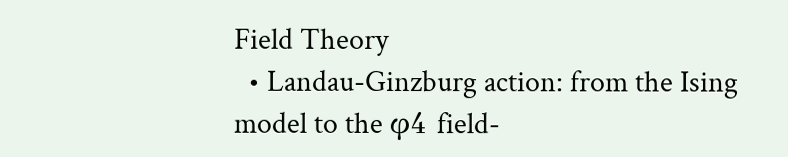Field Theory
  • Landau-Ginzburg action: from the Ising model to the φ4 field-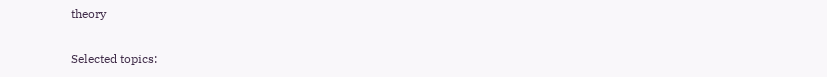theory

Selected topics: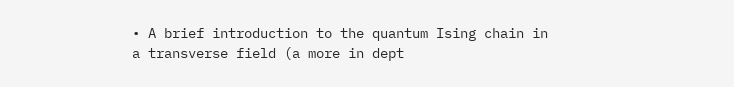• A brief introduction to the quantum Ising chain in a transverse field (a more in dept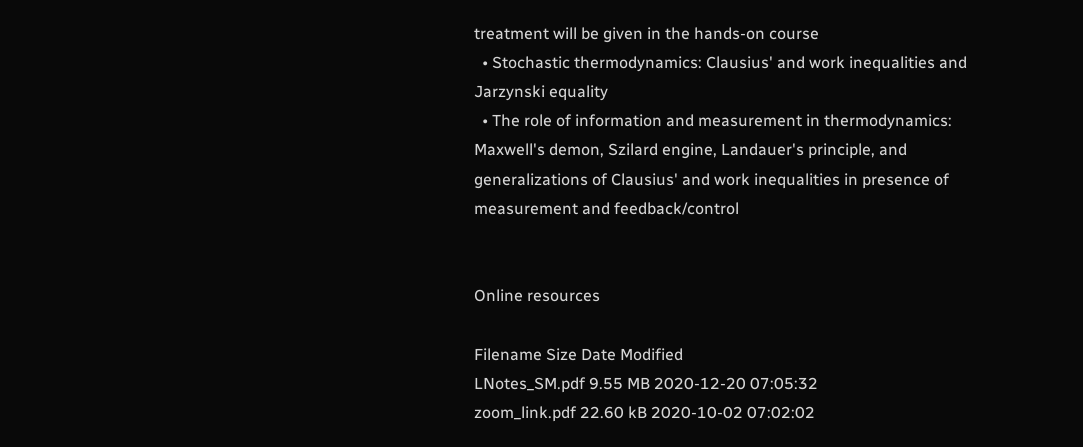treatment will be given in the hands-on course
  • Stochastic thermodynamics: Clausius' and work inequalities and Jarzynski equality
  • The role of information and measurement in thermodynamics: Maxwell's demon, Szilard engine, Landauer's principle, and generalizations of Clausius' and work inequalities in presence of measurement and feedback/control


Online resources

Filename Size Date Modified
LNotes_SM.pdf 9.55 MB 2020-12-20 07:05:32
zoom_link.pdf 22.60 kB 2020-10-02 07:02:02